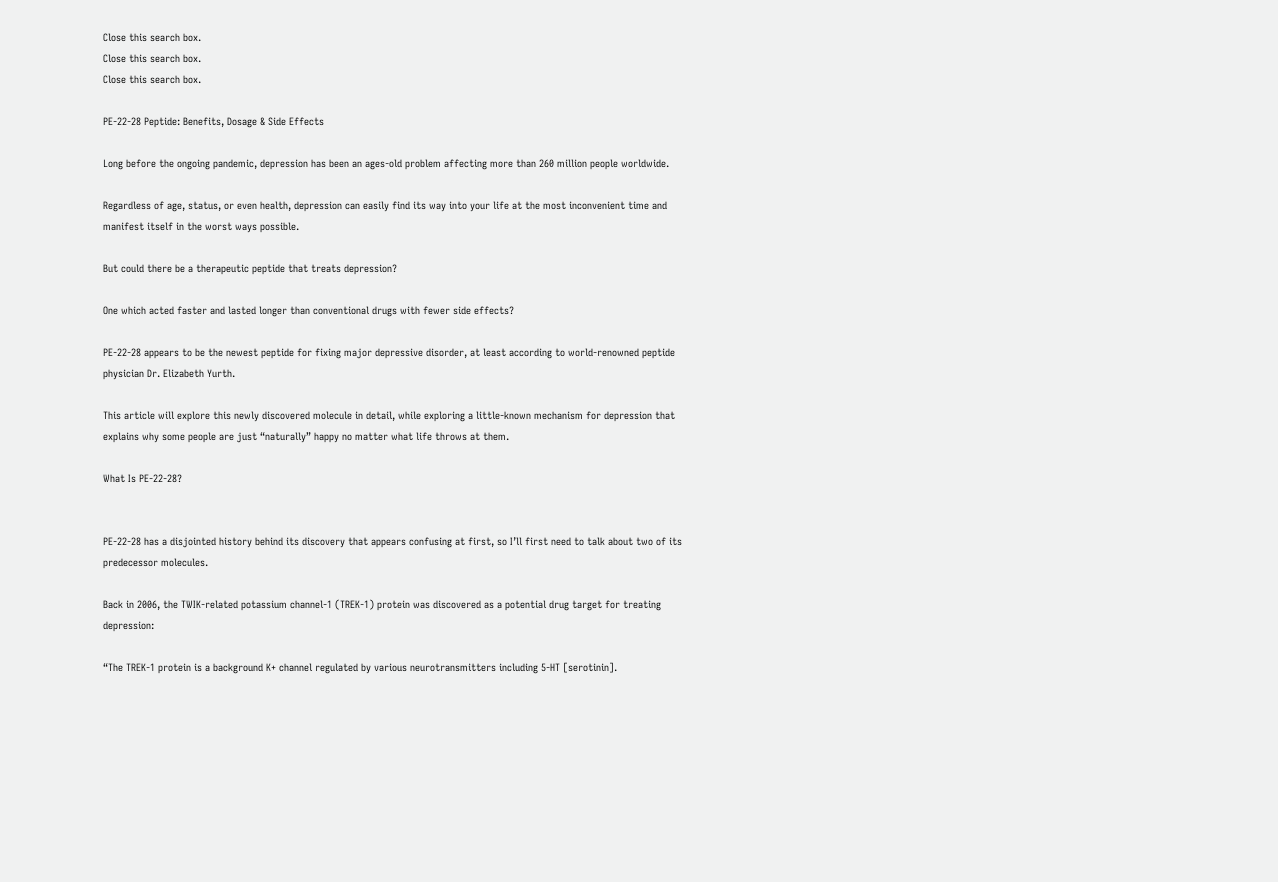Close this search box.
Close this search box.
Close this search box.

PE-22-28 Peptide: Benefits, Dosage & Side Effects

Long before the ongoing pandemic, depression has been an ages-old problem affecting more than 260 million people worldwide.

Regardless of age, status, or even health, depression can easily find its way into your life at the most inconvenient time and manifest itself in the worst ways possible.

But could there be a therapeutic peptide that treats depression?

One which acted faster and lasted longer than conventional drugs with fewer side effects?

PE-22-28 appears to be the newest peptide for fixing major depressive disorder, at least according to world-renowned peptide physician Dr. Elizabeth Yurth.

This article will explore this newly discovered molecule in detail, while exploring a little-known mechanism for depression that explains why some people are just “naturally” happy no matter what life throws at them.

What Is PE-22-28?


PE-22-28 has a disjointed history behind its discovery that appears confusing at first, so I’ll first need to talk about two of its predecessor molecules.

Back in 2006, the TWIK-related potassium channel-1 (TREK-1) protein was discovered as a potential drug target for treating depression:

“The TREK-1 protein is a background K+ channel regulated by various neurotransmitters including 5-HT [serotinin].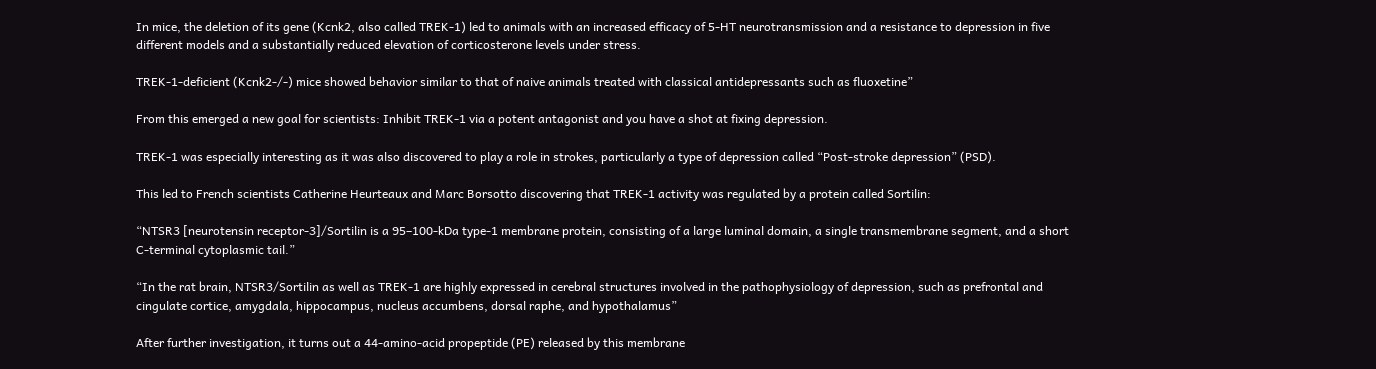In mice, the deletion of its gene (Kcnk2, also called TREK-1) led to animals with an increased efficacy of 5-HT neurotransmission and a resistance to depression in five different models and a substantially reduced elevation of corticosterone levels under stress.

TREK-1-deficient (Kcnk2-/-) mice showed behavior similar to that of naive animals treated with classical antidepressants such as fluoxetine”

From this emerged a new goal for scientists: Inhibit TREK-1 via a potent antagonist and you have a shot at fixing depression.

TREK-1 was especially interesting as it was also discovered to play a role in strokes, particularly a type of depression called “Post-stroke depression” (PSD).

This led to French scientists Catherine Heurteaux and Marc Borsotto discovering that TREK-1 activity was regulated by a protein called Sortilin:

“NTSR3 [neurotensin receptor-3]/Sortilin is a 95–100-kDa type-1 membrane protein, consisting of a large luminal domain, a single transmembrane segment, and a short C-terminal cytoplasmic tail.”

“In the rat brain, NTSR3/Sortilin as well as TREK-1 are highly expressed in cerebral structures involved in the pathophysiology of depression, such as prefrontal and cingulate cortice, amygdala, hippocampus, nucleus accumbens, dorsal raphe, and hypothalamus”

After further investigation, it turns out a 44-amino-acid propeptide (PE) released by this membrane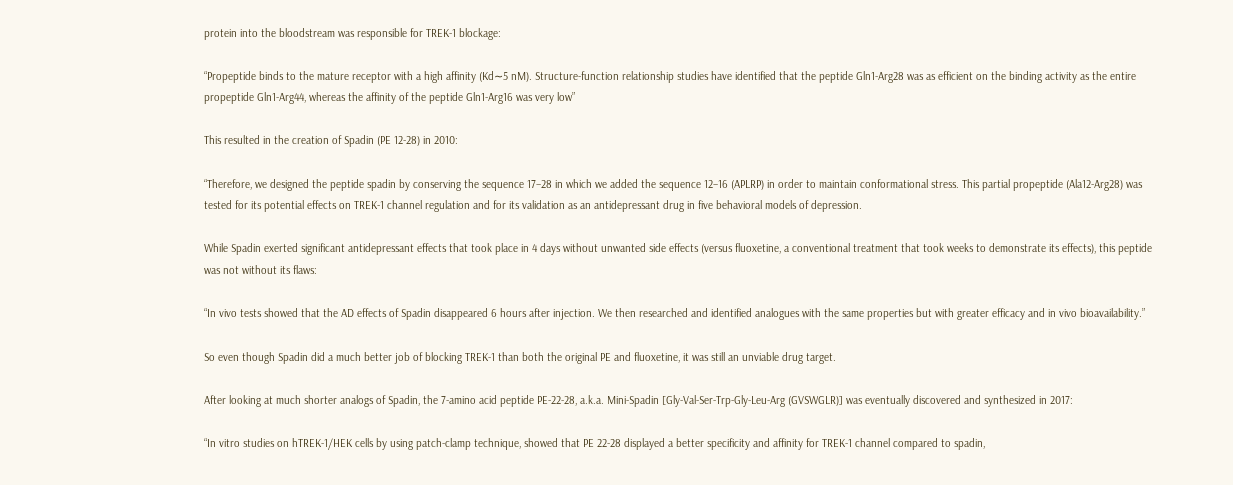protein into the bloodstream was responsible for TREK-1 blockage:

“Propeptide binds to the mature receptor with a high affinity (Kd∼5 nM). Structure-function relationship studies have identified that the peptide Gln1-Arg28 was as efficient on the binding activity as the entire propeptide Gln1-Arg44, whereas the affinity of the peptide Gln1-Arg16 was very low”

This resulted in the creation of Spadin (PE 12-28) in 2010:

“Therefore, we designed the peptide spadin by conserving the sequence 17–28 in which we added the sequence 12–16 (APLRP) in order to maintain conformational stress. This partial propeptide (Ala12-Arg28) was tested for its potential effects on TREK-1 channel regulation and for its validation as an antidepressant drug in five behavioral models of depression.

While Spadin exerted significant antidepressant effects that took place in 4 days without unwanted side effects (versus fluoxetine, a conventional treatment that took weeks to demonstrate its effects), this peptide was not without its flaws:

“In vivo tests showed that the AD effects of Spadin disappeared 6 hours after injection. We then researched and identified analogues with the same properties but with greater efficacy and in vivo bioavailability.”

So even though Spadin did a much better job of blocking TREK-1 than both the original PE and fluoxetine, it was still an unviable drug target.

After looking at much shorter analogs of Spadin, the 7-amino acid peptide PE-22-28, a.k.a. Mini-Spadin [Gly-Val-Ser-Trp-Gly-Leu-Arg (GVSWGLR)] was eventually discovered and synthesized in 2017:

“In vitro studies on hTREK-1/HEK cells by using patch-clamp technique, showed that PE 22-28 displayed a better specificity and affinity for TREK-1 channel compared to spadin,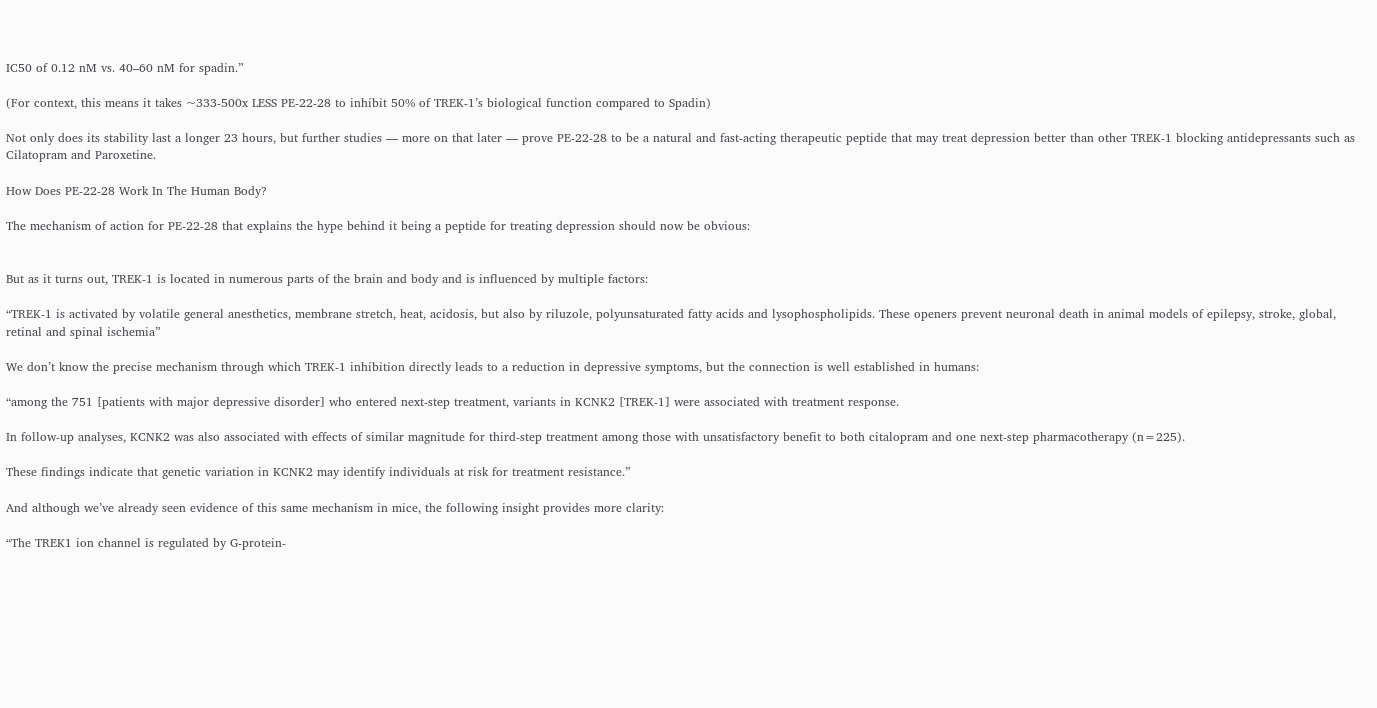IC50 of 0.12 nM vs. 40–60 nM for spadin.”

(For context, this means it takes ~333-500x LESS PE-22-28 to inhibit 50% of TREK-1’s biological function compared to Spadin)

Not only does its stability last a longer 23 hours, but further studies — more on that later — prove PE-22-28 to be a natural and fast-acting therapeutic peptide that may treat depression better than other TREK-1 blocking antidepressants such as Cilatopram and Paroxetine.

How Does PE-22-28 Work In The Human Body?

The mechanism of action for PE-22-28 that explains the hype behind it being a peptide for treating depression should now be obvious:


But as it turns out, TREK-1 is located in numerous parts of the brain and body and is influenced by multiple factors:

“TREK-1 is activated by volatile general anesthetics, membrane stretch, heat, acidosis, but also by riluzole, polyunsaturated fatty acids and lysophospholipids. These openers prevent neuronal death in animal models of epilepsy, stroke, global, retinal and spinal ischemia”

We don’t know the precise mechanism through which TREK-1 inhibition directly leads to a reduction in depressive symptoms, but the connection is well established in humans:

“among the 751 [patients with major depressive disorder] who entered next-step treatment, variants in KCNK2 [TREK-1] were associated with treatment response.

In follow-up analyses, KCNK2 was also associated with effects of similar magnitude for third-step treatment among those with unsatisfactory benefit to both citalopram and one next-step pharmacotherapy (n=225).

These findings indicate that genetic variation in KCNK2 may identify individuals at risk for treatment resistance.”

And although we’ve already seen evidence of this same mechanism in mice, the following insight provides more clarity:

“The TREK1 ion channel is regulated by G-protein-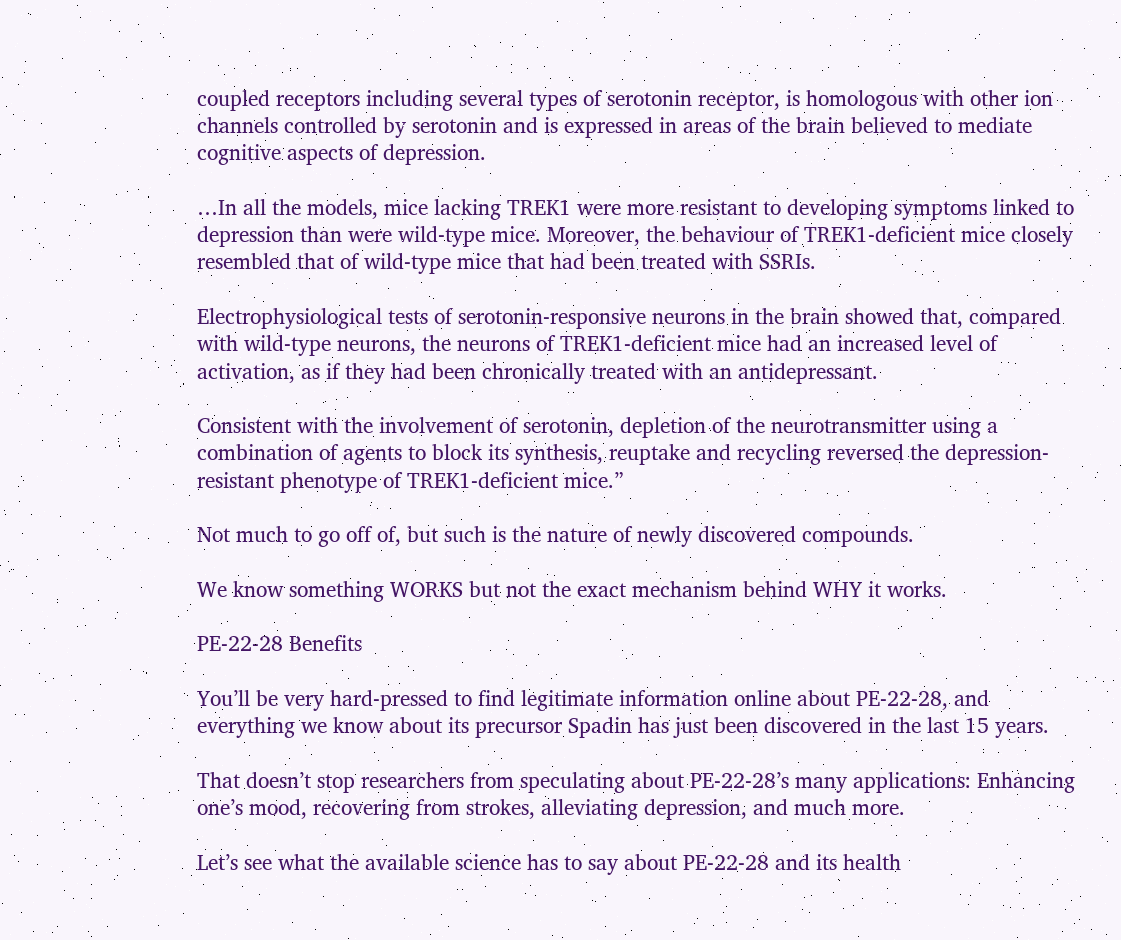coupled receptors including several types of serotonin receptor, is homologous with other ion channels controlled by serotonin and is expressed in areas of the brain believed to mediate cognitive aspects of depression.

…In all the models, mice lacking TREK1 were more resistant to developing symptoms linked to depression than were wild-type mice. Moreover, the behaviour of TREK1-deficient mice closely resembled that of wild-type mice that had been treated with SSRIs.

Electrophysiological tests of serotonin-responsive neurons in the brain showed that, compared with wild-type neurons, the neurons of TREK1-deficient mice had an increased level of activation, as if they had been chronically treated with an antidepressant.

Consistent with the involvement of serotonin, depletion of the neurotransmitter using a combination of agents to block its synthesis, reuptake and recycling reversed the depression-resistant phenotype of TREK1-deficient mice.”

Not much to go off of, but such is the nature of newly discovered compounds.

We know something WORKS but not the exact mechanism behind WHY it works.

PE-22-28 Benefits

You’ll be very hard-pressed to find legitimate information online about PE-22-28, and everything we know about its precursor Spadin has just been discovered in the last 15 years.

That doesn’t stop researchers from speculating about PE-22-28’s many applications: Enhancing one’s mood, recovering from strokes, alleviating depression, and much more.

Let’s see what the available science has to say about PE-22-28 and its health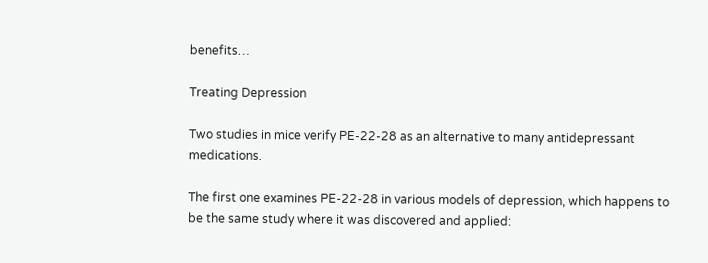benefits…

Treating Depression

Two studies in mice verify PE-22-28 as an alternative to many antidepressant medications.

The first one examines PE-22-28 in various models of depression, which happens to be the same study where it was discovered and applied: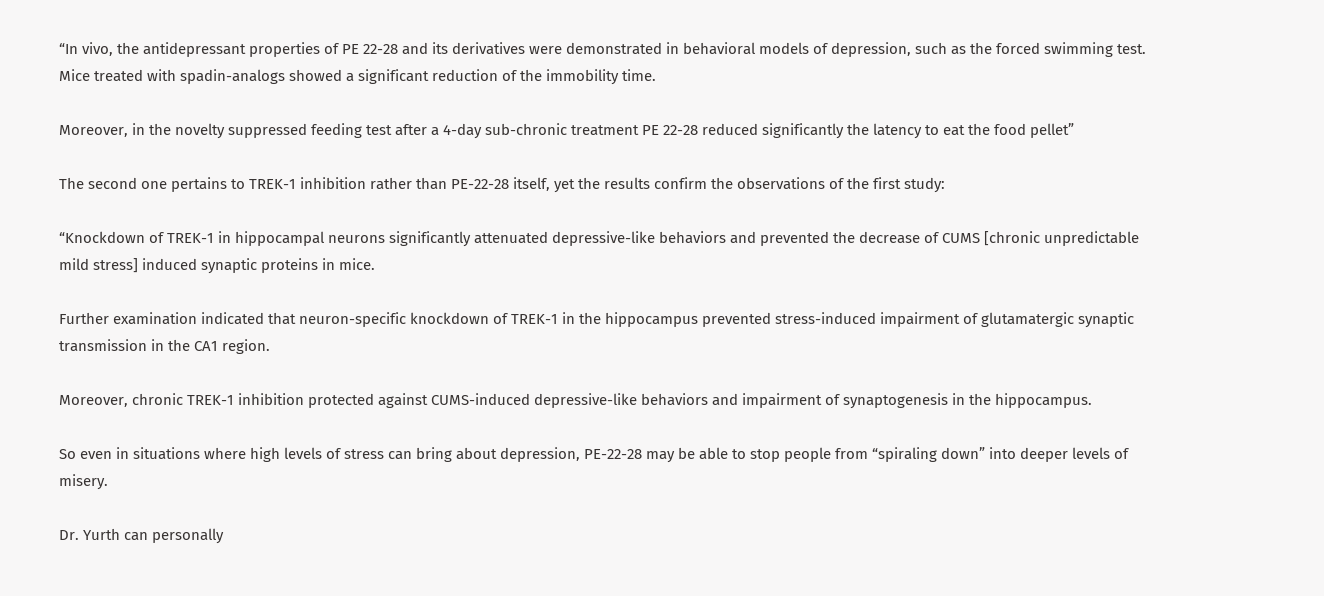“In vivo, the antidepressant properties of PE 22-28 and its derivatives were demonstrated in behavioral models of depression, such as the forced swimming test. Mice treated with spadin-analogs showed a significant reduction of the immobility time.

Moreover, in the novelty suppressed feeding test after a 4-day sub-chronic treatment PE 22-28 reduced significantly the latency to eat the food pellet”

The second one pertains to TREK-1 inhibition rather than PE-22-28 itself, yet the results confirm the observations of the first study:

“Knockdown of TREK-1 in hippocampal neurons significantly attenuated depressive-like behaviors and prevented the decrease of CUMS [chronic unpredictable mild stress] induced synaptic proteins in mice.

Further examination indicated that neuron-specific knockdown of TREK-1 in the hippocampus prevented stress-induced impairment of glutamatergic synaptic transmission in the CA1 region.

Moreover, chronic TREK-1 inhibition protected against CUMS-induced depressive-like behaviors and impairment of synaptogenesis in the hippocampus.

So even in situations where high levels of stress can bring about depression, PE-22-28 may be able to stop people from “spiraling down” into deeper levels of misery.

Dr. Yurth can personally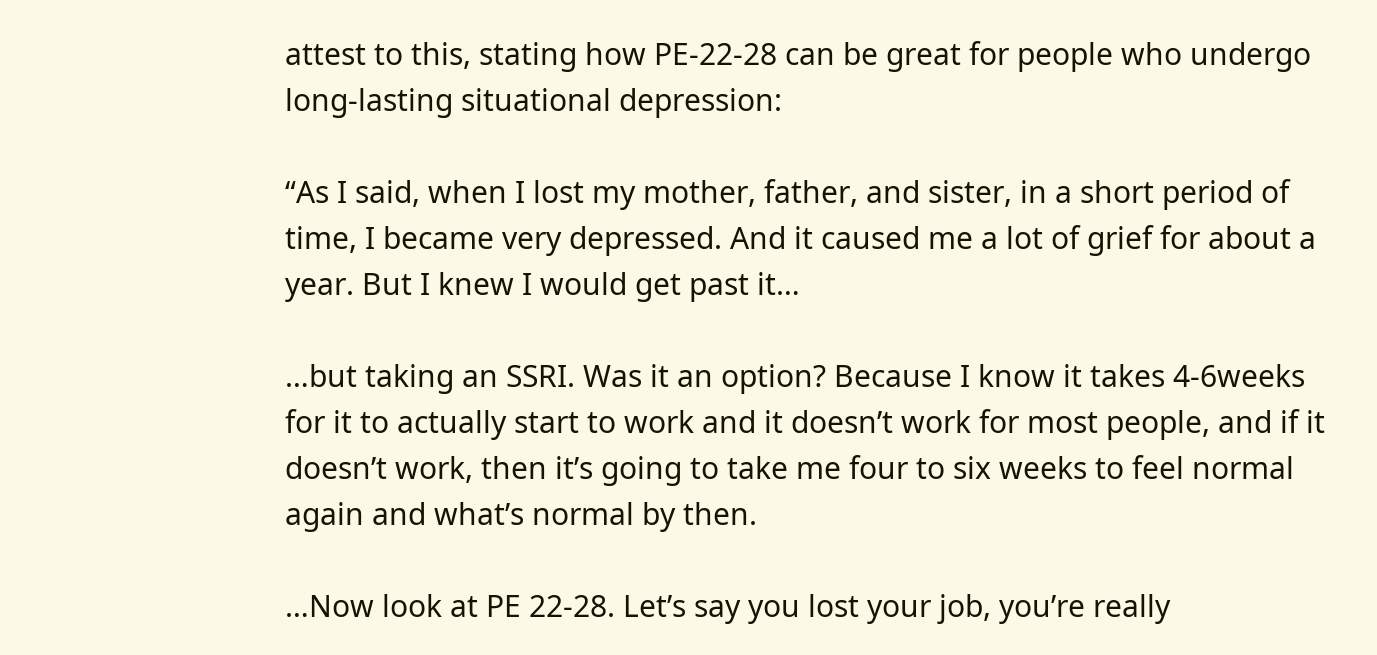attest to this, stating how PE-22-28 can be great for people who undergo long-lasting situational depression:

“As I said, when I lost my mother, father, and sister, in a short period of time, I became very depressed. And it caused me a lot of grief for about a year. But I knew I would get past it…

…but taking an SSRI. Was it an option? Because I know it takes 4-6weeks for it to actually start to work and it doesn’t work for most people, and if it doesn’t work, then it’s going to take me four to six weeks to feel normal again and what’s normal by then.

…Now look at PE 22-28. Let’s say you lost your job, you’re really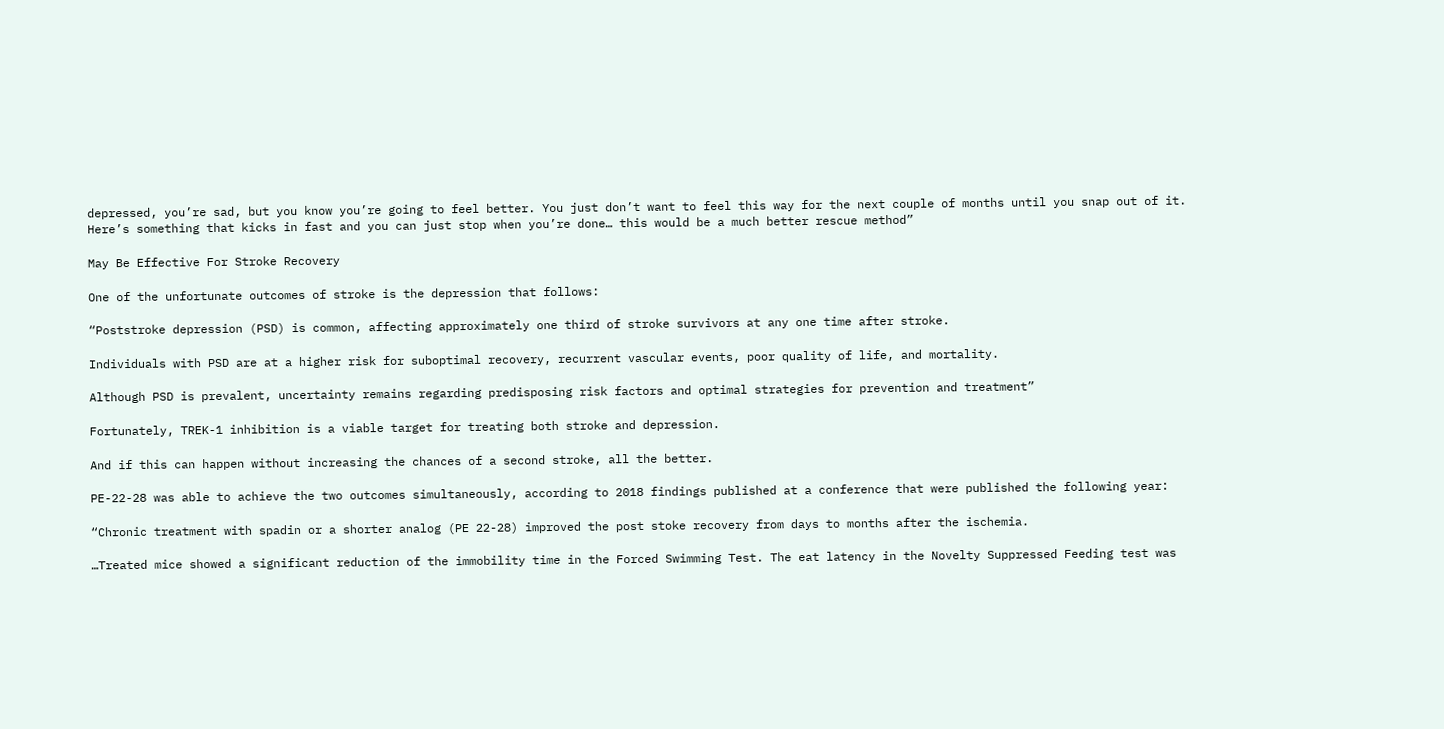depressed, you’re sad, but you know you’re going to feel better. You just don’t want to feel this way for the next couple of months until you snap out of it. Here’s something that kicks in fast and you can just stop when you’re done… this would be a much better rescue method”

May Be Effective For Stroke Recovery

One of the unfortunate outcomes of stroke is the depression that follows:

“Poststroke depression (PSD) is common, affecting approximately one third of stroke survivors at any one time after stroke.

Individuals with PSD are at a higher risk for suboptimal recovery, recurrent vascular events, poor quality of life, and mortality.

Although PSD is prevalent, uncertainty remains regarding predisposing risk factors and optimal strategies for prevention and treatment”

Fortunately, TREK-1 inhibition is a viable target for treating both stroke and depression.

And if this can happen without increasing the chances of a second stroke, all the better.

PE-22-28 was able to achieve the two outcomes simultaneously, according to 2018 findings published at a conference that were published the following year:

“Chronic treatment with spadin or a shorter analog (PE 22-28) improved the post stoke recovery from days to months after the ischemia.

…Treated mice showed a significant reduction of the immobility time in the Forced Swimming Test. The eat latency in the Novelty Suppressed Feeding test was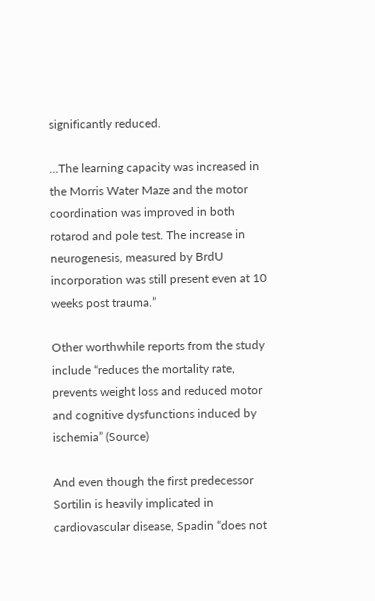significantly reduced.

…The learning capacity was increased in the Morris Water Maze and the motor coordination was improved in both rotarod and pole test. The increase in neurogenesis, measured by BrdU incorporation was still present even at 10 weeks post trauma.”

Other worthwhile reports from the study include “reduces the mortality rate, prevents weight loss and reduced motor and cognitive dysfunctions induced by ischemia” (Source)

And even though the first predecessor Sortilin is heavily implicated in cardiovascular disease, Spadin “does not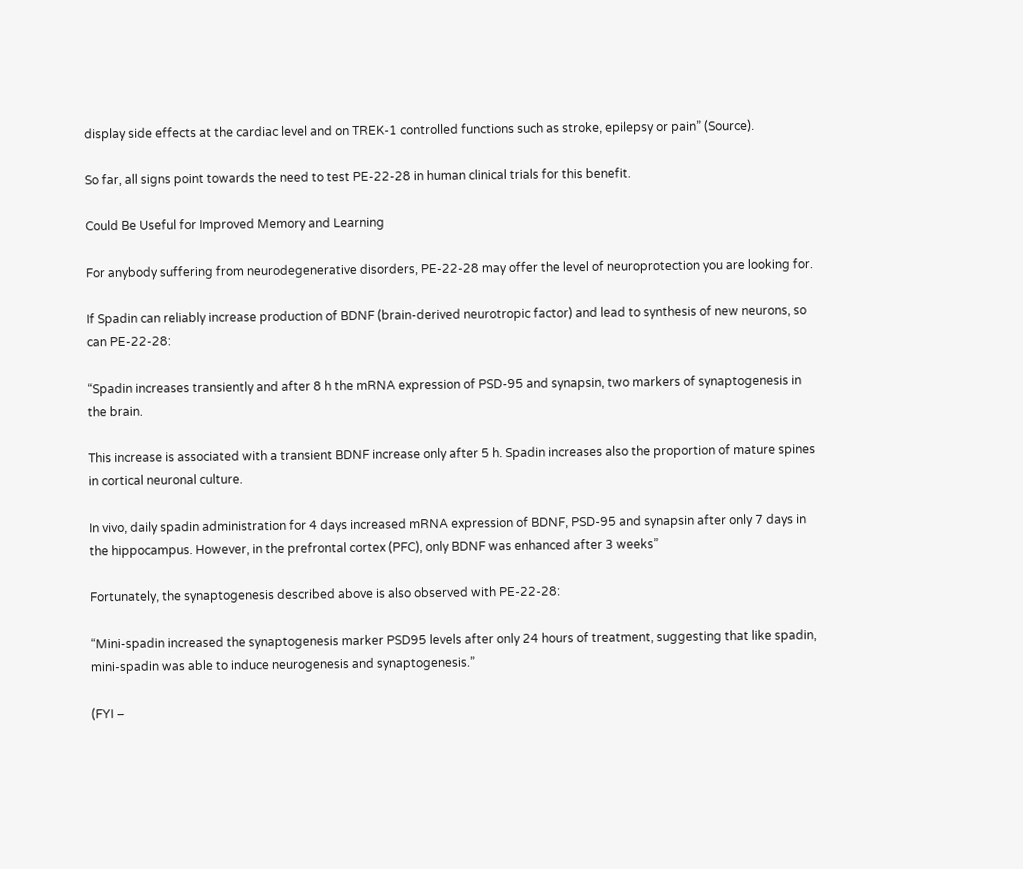display side effects at the cardiac level and on TREK-1 controlled functions such as stroke, epilepsy or pain” (Source).

So far, all signs point towards the need to test PE-22-28 in human clinical trials for this benefit.

Could Be Useful for Improved Memory and Learning

For anybody suffering from neurodegenerative disorders, PE-22-28 may offer the level of neuroprotection you are looking for.

If Spadin can reliably increase production of BDNF (brain-derived neurotropic factor) and lead to synthesis of new neurons, so can PE-22-28:

“Spadin increases transiently and after 8 h the mRNA expression of PSD-95 and synapsin, two markers of synaptogenesis in the brain.

This increase is associated with a transient BDNF increase only after 5 h. Spadin increases also the proportion of mature spines in cortical neuronal culture.

In vivo, daily spadin administration for 4 days increased mRNA expression of BDNF, PSD-95 and synapsin after only 7 days in the hippocampus. However, in the prefrontal cortex (PFC), only BDNF was enhanced after 3 weeks”

Fortunately, the synaptogenesis described above is also observed with PE-22-28:

“Mini-spadin increased the synaptogenesis marker PSD95 levels after only 24 hours of treatment, suggesting that like spadin, mini-spadin was able to induce neurogenesis and synaptogenesis.”

(FYI –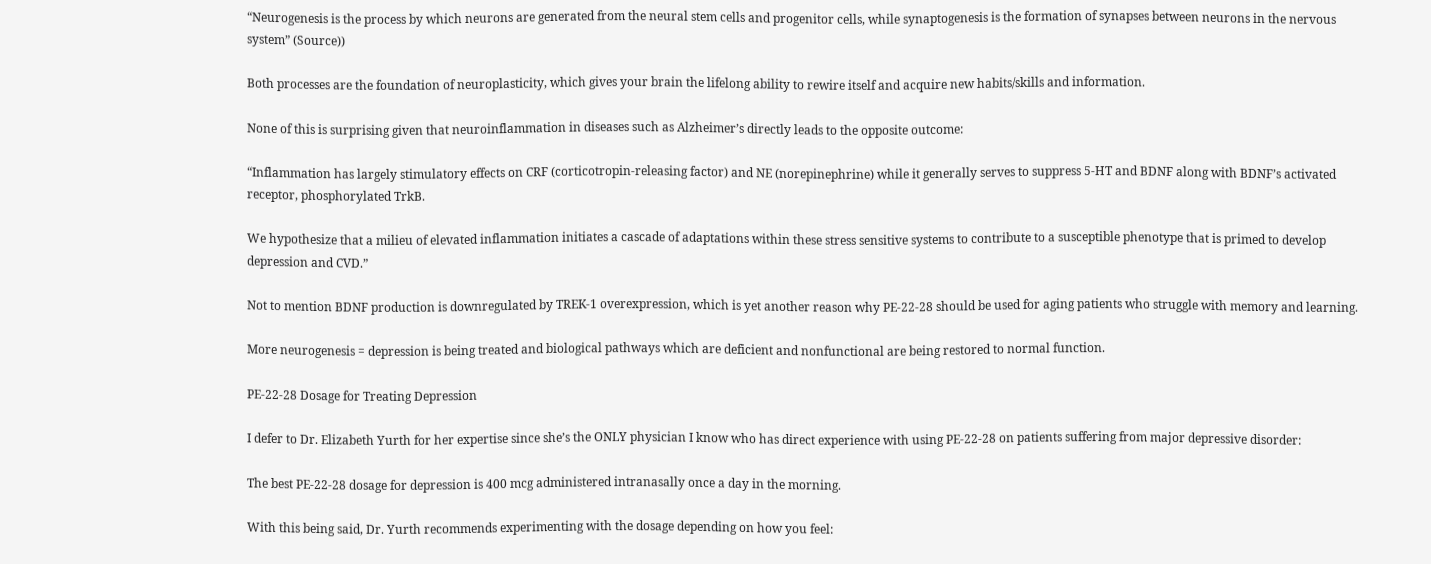“Neurogenesis is the process by which neurons are generated from the neural stem cells and progenitor cells, while synaptogenesis is the formation of synapses between neurons in the nervous system” (Source))

Both processes are the foundation of neuroplasticity, which gives your brain the lifelong ability to rewire itself and acquire new habits/skills and information.

None of this is surprising given that neuroinflammation in diseases such as Alzheimer’s directly leads to the opposite outcome:

“Inflammation has largely stimulatory effects on CRF (corticotropin-releasing factor) and NE (norepinephrine) while it generally serves to suppress 5-HT and BDNF along with BDNF’s activated receptor, phosphorylated TrkB.

We hypothesize that a milieu of elevated inflammation initiates a cascade of adaptations within these stress sensitive systems to contribute to a susceptible phenotype that is primed to develop depression and CVD.”

Not to mention BDNF production is downregulated by TREK-1 overexpression, which is yet another reason why PE-22-28 should be used for aging patients who struggle with memory and learning.

More neurogenesis = depression is being treated and biological pathways which are deficient and nonfunctional are being restored to normal function.

PE-22-28 Dosage for Treating Depression

I defer to Dr. Elizabeth Yurth for her expertise since she’s the ONLY physician I know who has direct experience with using PE-22-28 on patients suffering from major depressive disorder:

The best PE-22-28 dosage for depression is 400 mcg administered intranasally once a day in the morning.

With this being said, Dr. Yurth recommends experimenting with the dosage depending on how you feel: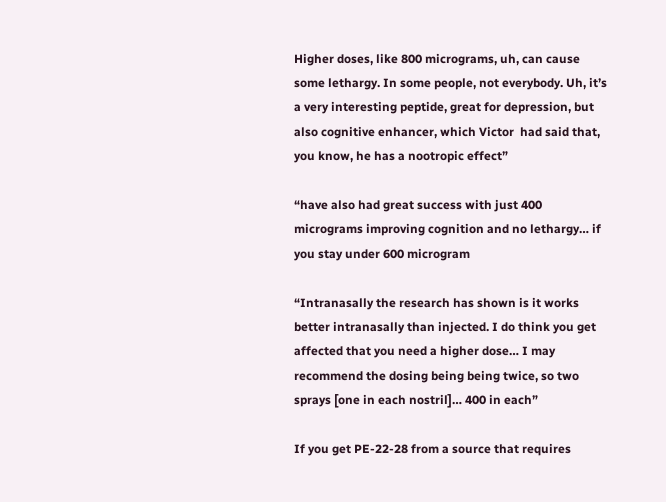Higher doses, like 800 micrograms, uh, can cause some lethargy. In some people, not everybody. Uh, it’s a very interesting peptide, great for depression, but also cognitive enhancer, which Victor  had said that, you know, he has a nootropic effect”

“have also had great success with just 400 micrograms improving cognition and no lethargy… if you stay under 600 microgram

“Intranasally the research has shown is it works better intranasally than injected. I do think you get affected that you need a higher dose… I may recommend the dosing being being twice, so two sprays [one in each nostril]… 400 in each”

If you get PE-22-28 from a source that requires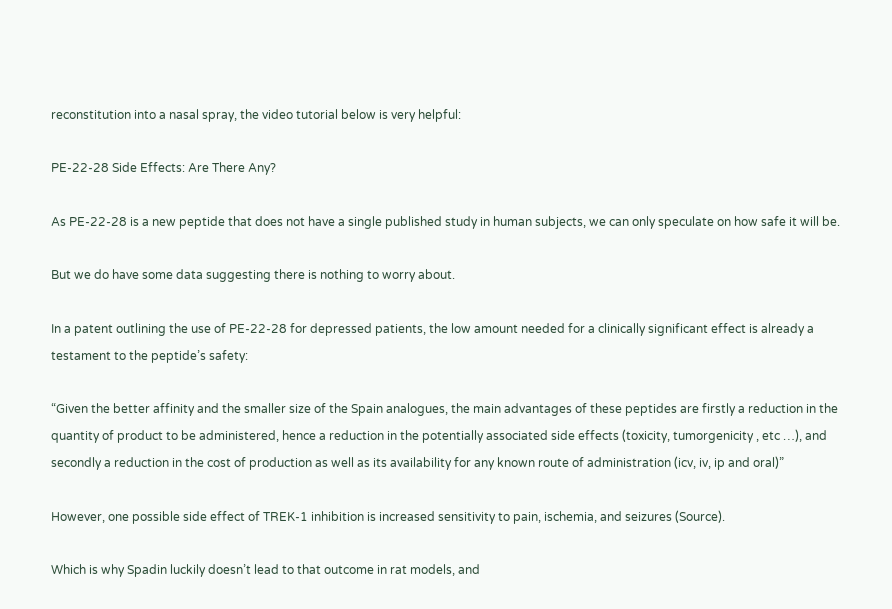reconstitution into a nasal spray, the video tutorial below is very helpful:

PE-22-28 Side Effects: Are There Any?

As PE-22-28 is a new peptide that does not have a single published study in human subjects, we can only speculate on how safe it will be.

But we do have some data suggesting there is nothing to worry about.

In a patent outlining the use of PE-22-28 for depressed patients, the low amount needed for a clinically significant effect is already a testament to the peptide’s safety:

“Given the better affinity and the smaller size of the Spain analogues, the main advantages of these peptides are firstly a reduction in the quantity of product to be administered, hence a reduction in the potentially associated side effects (toxicity, tumorgenicity , etc …), and secondly a reduction in the cost of production as well as its availability for any known route of administration (icv, iv, ip and oral)”

However, one possible side effect of TREK-1 inhibition is increased sensitivity to pain, ischemia, and seizures (Source).

Which is why Spadin luckily doesn’t lead to that outcome in rat models, and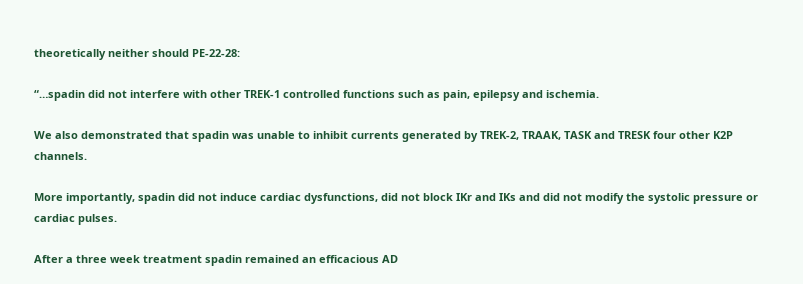theoretically neither should PE-22-28:

“…spadin did not interfere with other TREK-1 controlled functions such as pain, epilepsy and ischemia.

We also demonstrated that spadin was unable to inhibit currents generated by TREK-2, TRAAK, TASK and TRESK four other K2P channels.

More importantly, spadin did not induce cardiac dysfunctions, did not block IKr and IKs and did not modify the systolic pressure or cardiac pulses.

After a three week treatment spadin remained an efficacious AD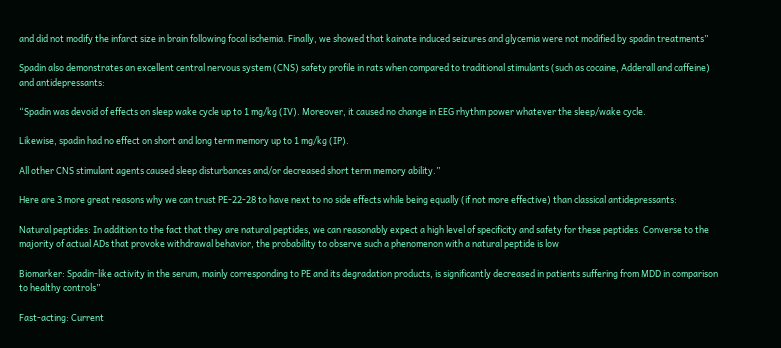and did not modify the infarct size in brain following focal ischemia. Finally, we showed that kainate induced seizures and glycemia were not modified by spadin treatments”

Spadin also demonstrates an excellent central nervous system (CNS) safety profile in rats when compared to traditional stimulants (such as cocaine, Adderall and caffeine) and antidepressants:

“Spadin was devoid of effects on sleep wake cycle up to 1 mg/kg (IV). Moreover, it caused no change in EEG rhythm power whatever the sleep/wake cycle.

Likewise, spadin had no effect on short and long term memory up to 1 mg/kg (IP).

All other CNS stimulant agents caused sleep disturbances and/or decreased short term memory ability.”

Here are 3 more great reasons why we can trust PE-22-28 to have next to no side effects while being equally (if not more effective) than classical antidepressants:

Natural peptides: In addition to the fact that they are natural peptides, we can reasonably expect a high level of specificity and safety for these peptides. Converse to the majority of actual ADs that provoke withdrawal behavior, the probability to observe such a phenomenon with a natural peptide is low

Biomarker: Spadin-like activity in the serum, mainly corresponding to PE and its degradation products, is significantly decreased in patients suffering from MDD in comparison to healthy controls”

Fast-acting: Current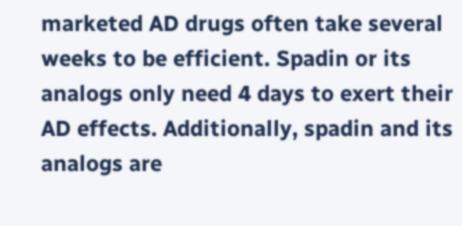marketed AD drugs often take several weeks to be efficient. Spadin or its analogs only need 4 days to exert their AD effects. Additionally, spadin and its analogs are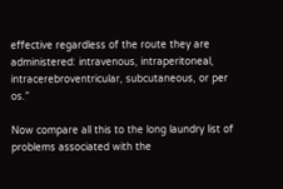effective regardless of the route they are administered: intravenous, intraperitoneal, intracerebroventricular, subcutaneous, or per os.”

Now compare all this to the long laundry list of problems associated with the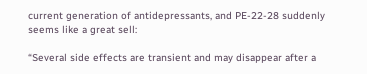current generation of antidepressants, and PE-22-28 suddenly seems like a great sell:

“Several side effects are transient and may disappear after a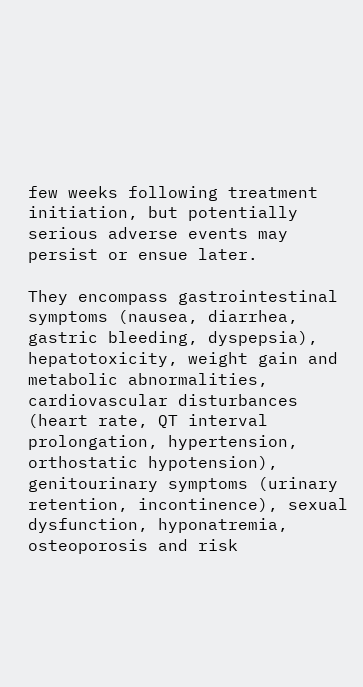few weeks following treatment initiation, but potentially serious adverse events may persist or ensue later.

They encompass gastrointestinal symptoms (nausea, diarrhea, gastric bleeding, dyspepsia), hepatotoxicity, weight gain and metabolic abnormalities, cardiovascular disturbances (heart rate, QT interval prolongation, hypertension, orthostatic hypotension), genitourinary symptoms (urinary retention, incontinence), sexual dysfunction, hyponatremia, osteoporosis and risk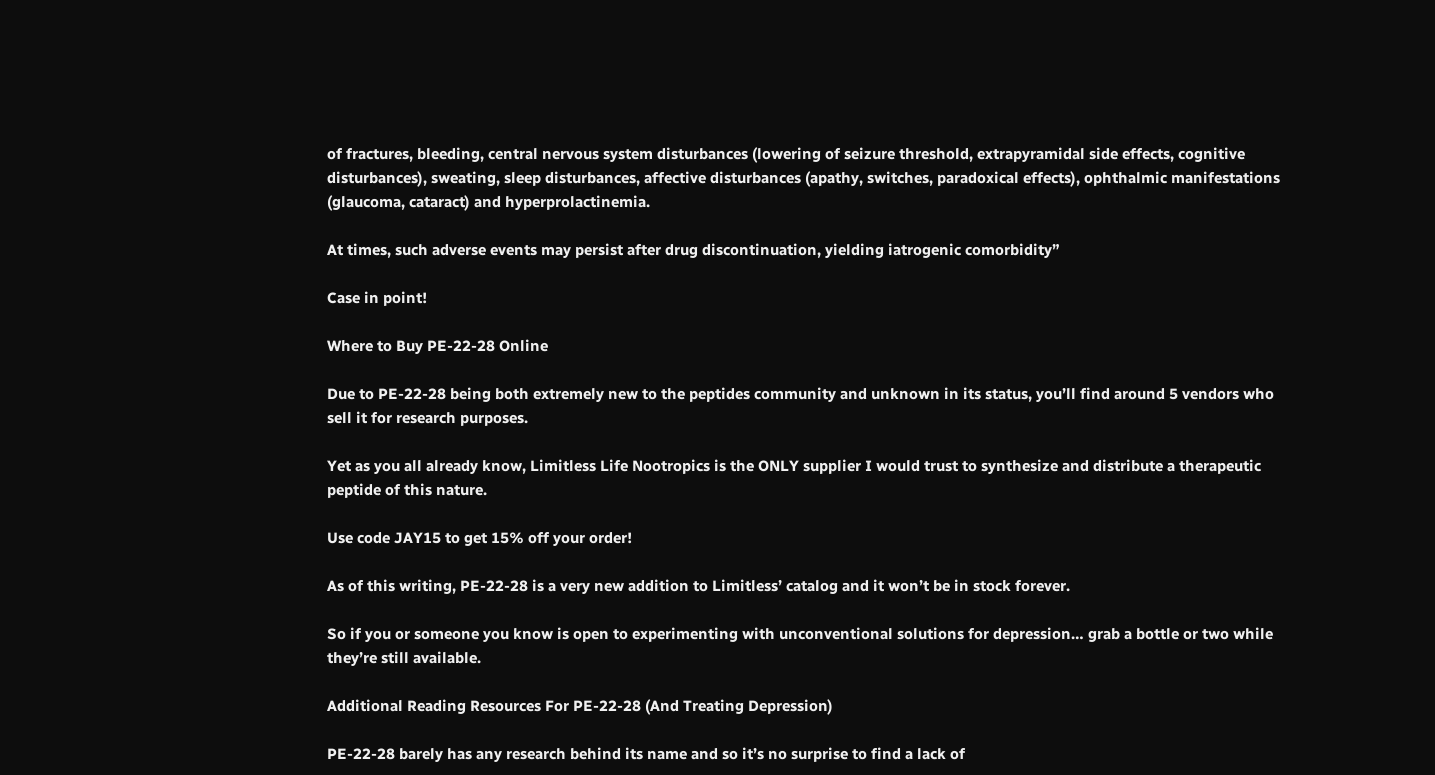of fractures, bleeding, central nervous system disturbances (lowering of seizure threshold, extrapyramidal side effects, cognitive disturbances), sweating, sleep disturbances, affective disturbances (apathy, switches, paradoxical effects), ophthalmic manifestations (glaucoma, cataract) and hyperprolactinemia.

At times, such adverse events may persist after drug discontinuation, yielding iatrogenic comorbidity”

Case in point!

Where to Buy PE-22-28 Online

Due to PE-22-28 being both extremely new to the peptides community and unknown in its status, you’ll find around 5 vendors who sell it for research purposes.

Yet as you all already know, Limitless Life Nootropics is the ONLY supplier I would trust to synthesize and distribute a therapeutic peptide of this nature.

Use code JAY15 to get 15% off your order!

As of this writing, PE-22-28 is a very new addition to Limitless’ catalog and it won’t be in stock forever.

So if you or someone you know is open to experimenting with unconventional solutions for depression… grab a bottle or two while they’re still available.

Additional Reading Resources For PE-22-28 (And Treating Depression)

PE-22-28 barely has any research behind its name and so it’s no surprise to find a lack of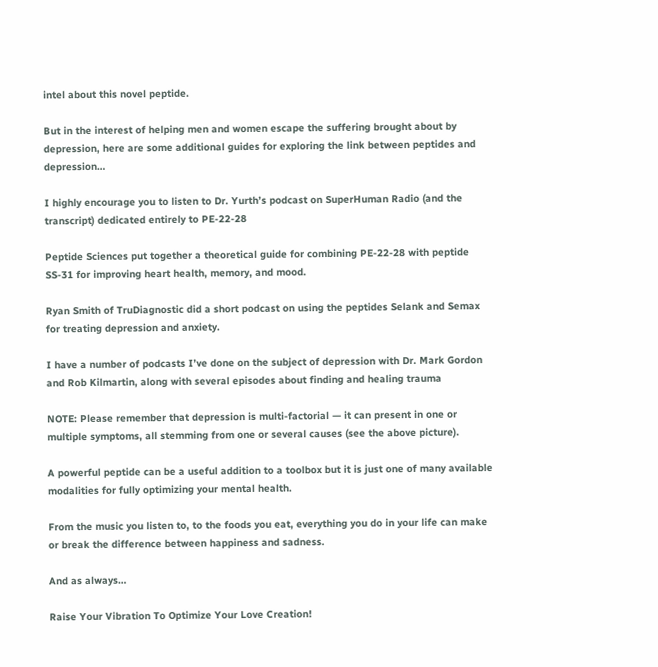intel about this novel peptide.

But in the interest of helping men and women escape the suffering brought about by depression, here are some additional guides for exploring the link between peptides and depression…

I highly encourage you to listen to Dr. Yurth’s podcast on SuperHuman Radio (and the transcript) dedicated entirely to PE-22-28

Peptide Sciences put together a theoretical guide for combining PE-22-28 with peptide SS-31 for improving heart health, memory, and mood.

Ryan Smith of TruDiagnostic did a short podcast on using the peptides Selank and Semax for treating depression and anxiety.

I have a number of podcasts I’ve done on the subject of depression with Dr. Mark Gordon and Rob Kilmartin, along with several episodes about finding and healing trauma

NOTE: Please remember that depression is multi-factorial — it can present in one or multiple symptoms, all stemming from one or several causes (see the above picture).

A powerful peptide can be a useful addition to a toolbox but it is just one of many available modalities for fully optimizing your mental health.

From the music you listen to, to the foods you eat, everything you do in your life can make or break the difference between happiness and sadness.

And as always…

Raise Your Vibration To Optimize Your Love Creation!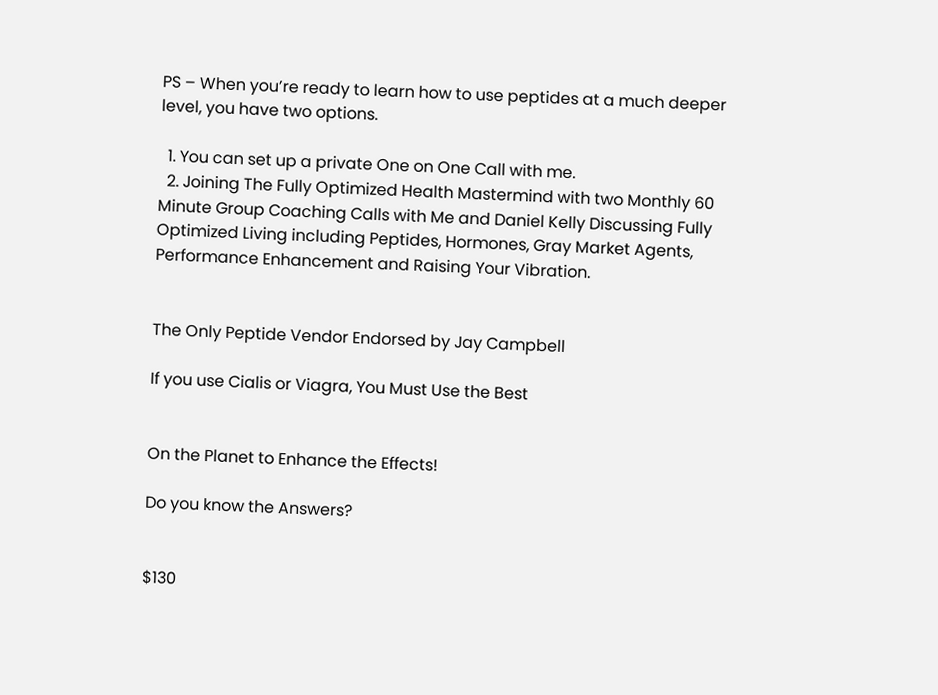PS – When you’re ready to learn how to use peptides at a much deeper level, you have two options.

  1. You can set up a private One on One Call with me.
  2. Joining The Fully Optimized Health Mastermind with two Monthly 60 Minute Group Coaching Calls with Me and Daniel Kelly Discussing Fully Optimized Living including Peptides, Hormones, Gray Market Agents, Performance Enhancement and Raising Your Vibration.


The Only Peptide Vendor Endorsed by Jay Campbell

If you use Cialis or Viagra, You Must Use the Best


On the Planet to Enhance the Effects!

Do you know the Answers?


$130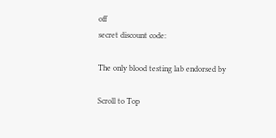off
secret discount code:

The only blood testing lab endorsed by

Scroll to Top